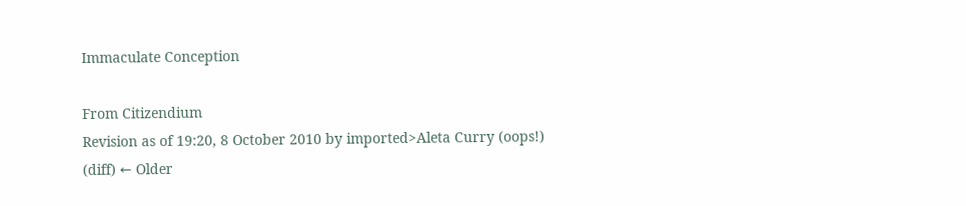Immaculate Conception

From Citizendium
Revision as of 19:20, 8 October 2010 by imported>Aleta Curry (oops!)
(diff) ← Older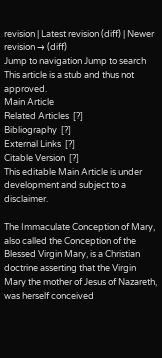revision | Latest revision (diff) | Newer revision → (diff)
Jump to navigation Jump to search
This article is a stub and thus not approved.
Main Article
Related Articles  [?]
Bibliography  [?]
External Links  [?]
Citable Version  [?]
This editable Main Article is under development and subject to a disclaimer.

The Immaculate Conception of Mary, also called the Conception of the Blessed Virgin Mary, is a Christian doctrine asserting that the Virgin Mary the mother of Jesus of Nazareth, was herself conceived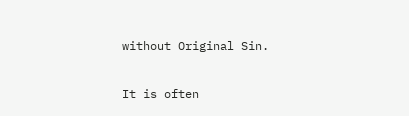without Original Sin.

It is often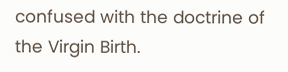confused with the doctrine of the Virgin Birth.